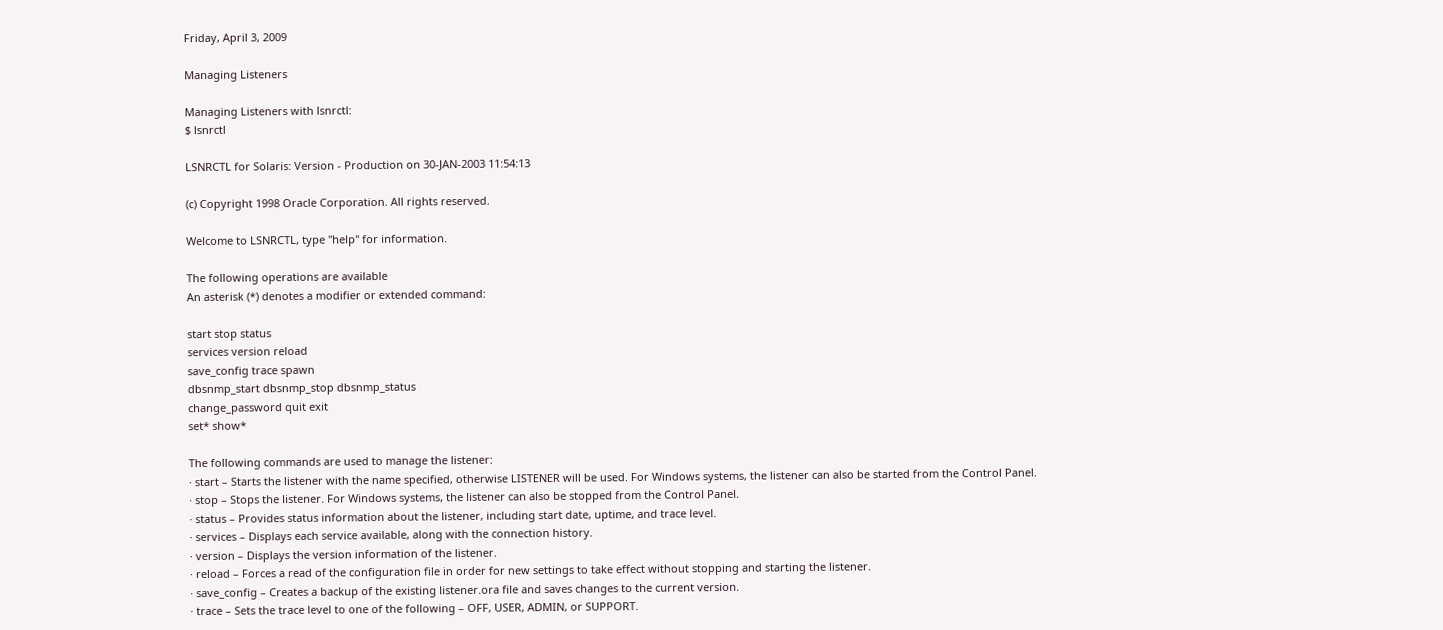Friday, April 3, 2009

Managing Listeners

Managing Listeners with lsnrctl:
$ lsnrctl

LSNRCTL for Solaris: Version - Production on 30-JAN-2003 11:54:13

(c) Copyright 1998 Oracle Corporation. All rights reserved.

Welcome to LSNRCTL, type "help" for information.

The following operations are available
An asterisk (*) denotes a modifier or extended command:

start stop status
services version reload
save_config trace spawn
dbsnmp_start dbsnmp_stop dbsnmp_status
change_password quit exit
set* show*

The following commands are used to manage the listener:
· start – Starts the listener with the name specified, otherwise LISTENER will be used. For Windows systems, the listener can also be started from the Control Panel.
· stop – Stops the listener. For Windows systems, the listener can also be stopped from the Control Panel.
· status – Provides status information about the listener, including start date, uptime, and trace level.
· services – Displays each service available, along with the connection history.
· version – Displays the version information of the listener.
· reload – Forces a read of the configuration file in order for new settings to take effect without stopping and starting the listener.
· save_config – Creates a backup of the existing listener.ora file and saves changes to the current version.
· trace – Sets the trace level to one of the following – OFF, USER, ADMIN, or SUPPORT.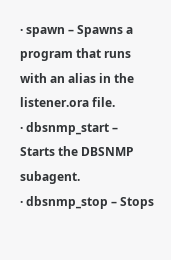· spawn – Spawns a program that runs with an alias in the listener.ora file.
· dbsnmp_start – Starts the DBSNMP subagent.
· dbsnmp_stop – Stops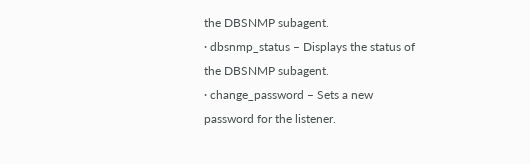the DBSNMP subagent.
· dbsnmp_status – Displays the status of the DBSNMP subagent.
· change_password – Sets a new password for the listener.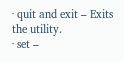· quit and exit – Exits the utility.
· set –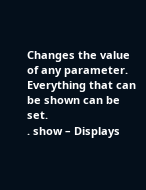Changes the value of any parameter. Everything that can be shown can be set.
. show – Displays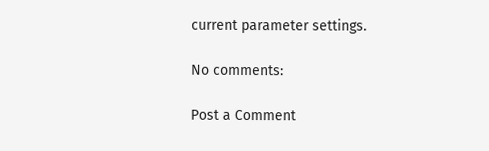current parameter settings.

No comments:

Post a Comment